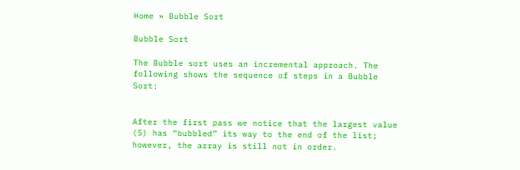Home » Bubble Sort

Bubble Sort

The Bubble sort uses an incremental approach. The following shows the sequence of steps in a Bubble Sort:


After the first pass we notice that the largest value (5) has “bubbled” its way to the end of the list; however, the array is still not in order.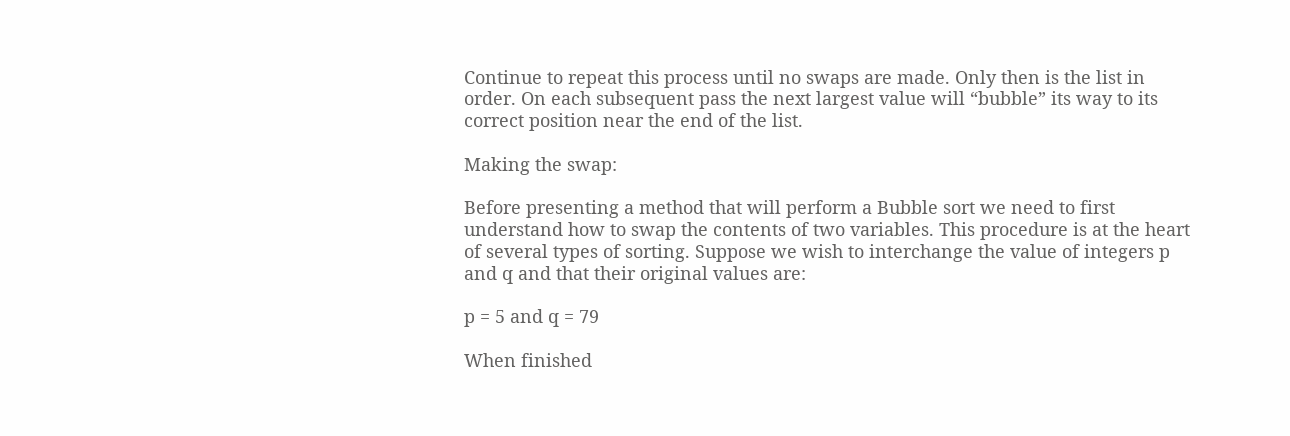Continue to repeat this process until no swaps are made. Only then is the list in order. On each subsequent pass the next largest value will “bubble” its way to its correct position near the end of the list.

Making the swap:

Before presenting a method that will perform a Bubble sort we need to first understand how to swap the contents of two variables. This procedure is at the heart of several types of sorting. Suppose we wish to interchange the value of integers p and q and that their original values are:

p = 5 and q = 79

When finished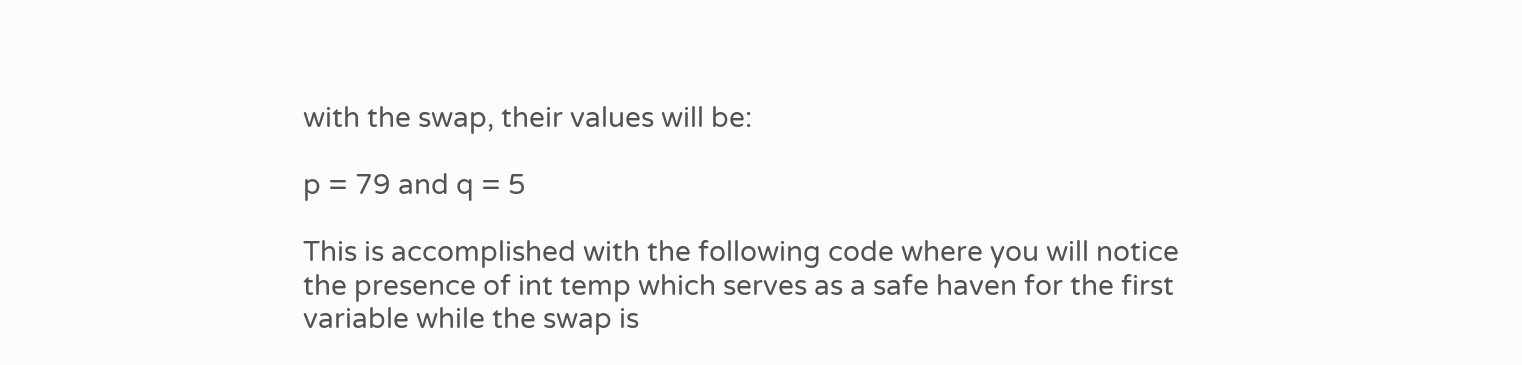with the swap, their values will be:

p = 79 and q = 5

This is accomplished with the following code where you will notice the presence of int temp which serves as a safe haven for the first variable while the swap is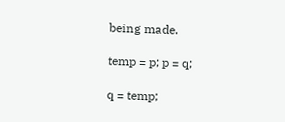being made.

temp = p; p = q;

q = temp;